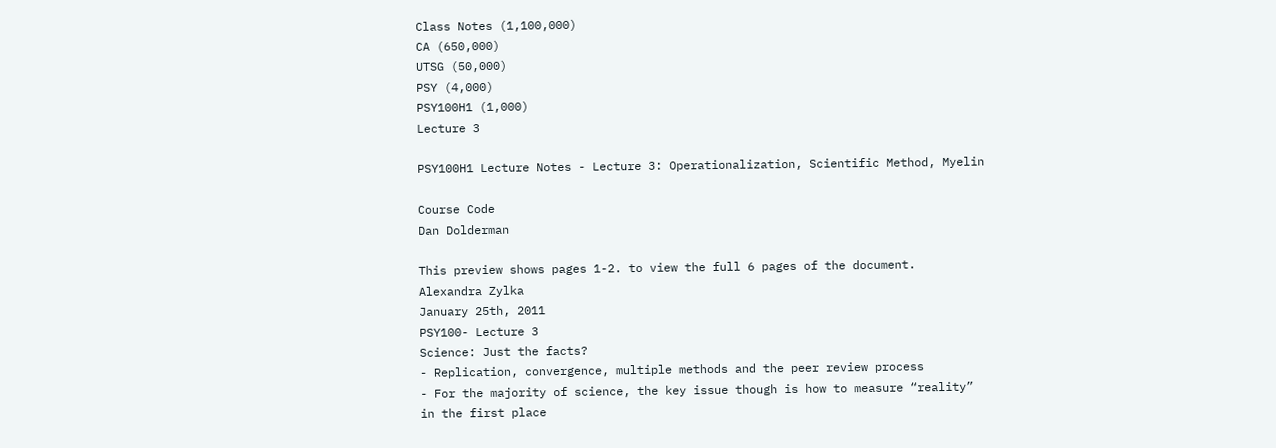Class Notes (1,100,000)
CA (650,000)
UTSG (50,000)
PSY (4,000)
PSY100H1 (1,000)
Lecture 3

PSY100H1 Lecture Notes - Lecture 3: Operationalization, Scientific Method, Myelin

Course Code
Dan Dolderman

This preview shows pages 1-2. to view the full 6 pages of the document.
Alexandra Zylka
January 25th, 2011
PSY100- Lecture 3
Science: Just the facts?
- Replication, convergence, multiple methods and the peer review process
- For the majority of science, the key issue though is how to measure “reality”
in the first place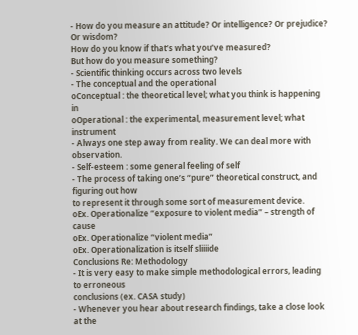- How do you measure an attitude? Or intelligence? Or prejudice? Or wisdom?
How do you know if that’s what you’ve measured?
But how do you measure something?
- Scientific thinking occurs across two levels
- The conceptual and the operational
oConceptual : the theoretical level; what you think is happening in
oOperational : the experimental, measurement level; what instrument
- Always one step away from reality. We can deal more with observation.
- Self-esteem : some general feeling of self
- The process of taking one’s “pure” theoretical construct, and figuring out how
to represent it through some sort of measurement device.
oEx. Operationalize “exposure to violent media” – strength of cause
oEx. Operationalize “violent media”
oEx. Operationalization is itself sliiiide
Conclusions Re: Methodology
- It is very easy to make simple methodological errors, leading to erroneous
conclusions (ex. CASA study)
- Whenever you hear about research findings, take a close look at the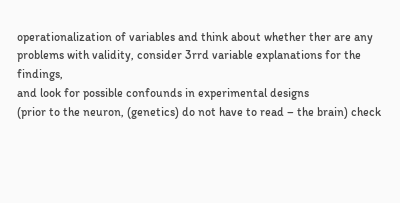operationalization of variables and think about whether ther are any
problems with validity, consider 3rrd variable explanations for the findings,
and look for possible confounds in experimental designs
(prior to the neuron, (genetics) do not have to read – the brain) check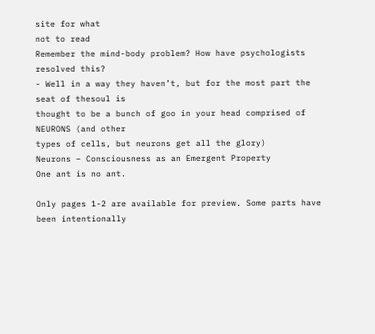site for what
not to read
Remember the mind-body problem? How have psychologists resolved this?
- Well in a way they haven’t, but for the most part the seat of thesoul is
thought to be a bunch of goo in your head comprised of NEURONS (and other
types of cells, but neurons get all the glory)
Neurons – Consciousness as an Emergent Property
One ant is no ant.

Only pages 1-2 are available for preview. Some parts have been intentionally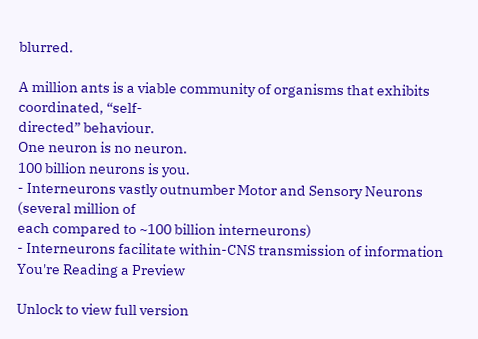blurred.

A million ants is a viable community of organisms that exhibits coordinated, “self-
directed” behaviour.
One neuron is no neuron.
100 billion neurons is you.
- Interneurons vastly outnumber Motor and Sensory Neurons (several million of
each compared to ~100 billion interneurons)
- Interneurons facilitate within-CNS transmission of information
You're Reading a Preview

Unlock to view full version